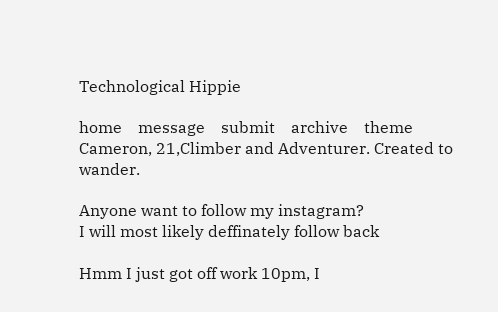Technological Hippie

home    message    submit    archive    theme
Cameron, 21,Climber and Adventurer. Created to wander.

Anyone want to follow my instagram?
I will most likely deffinately follow back

Hmm I just got off work 10pm, I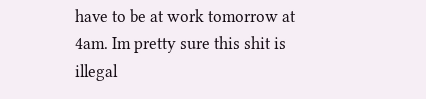have to be at work tomorrow at 4am. Im pretty sure this shit is illegal